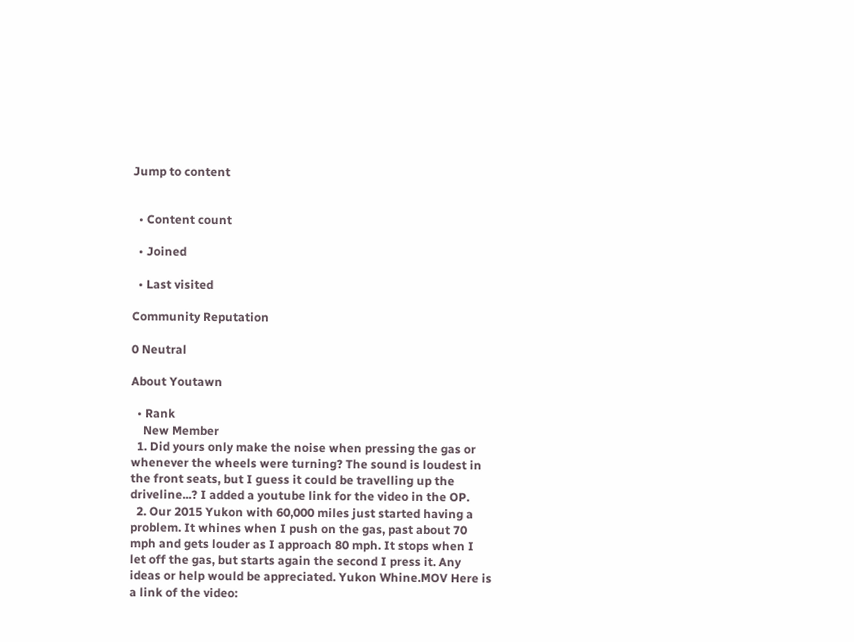Jump to content


  • Content count

  • Joined

  • Last visited

Community Reputation

0 Neutral

About Youtawn

  • Rank
    New Member
  1. Did yours only make the noise when pressing the gas or whenever the wheels were turning? The sound is loudest in the front seats, but I guess it could be travelling up the driveline...? I added a youtube link for the video in the OP.
  2. Our 2015 Yukon with 60,000 miles just started having a problem. It whines when I push on the gas, past about 70 mph and gets louder as I approach 80 mph. It stops when I let off the gas, but starts again the second I press it. Any ideas or help would be appreciated. Yukon Whine.MOV Here is a link of the video: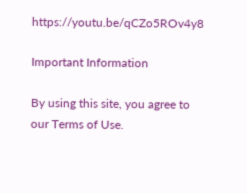https://youtu.be/qCZo5ROv4y8

Important Information

By using this site, you agree to our Terms of Use.